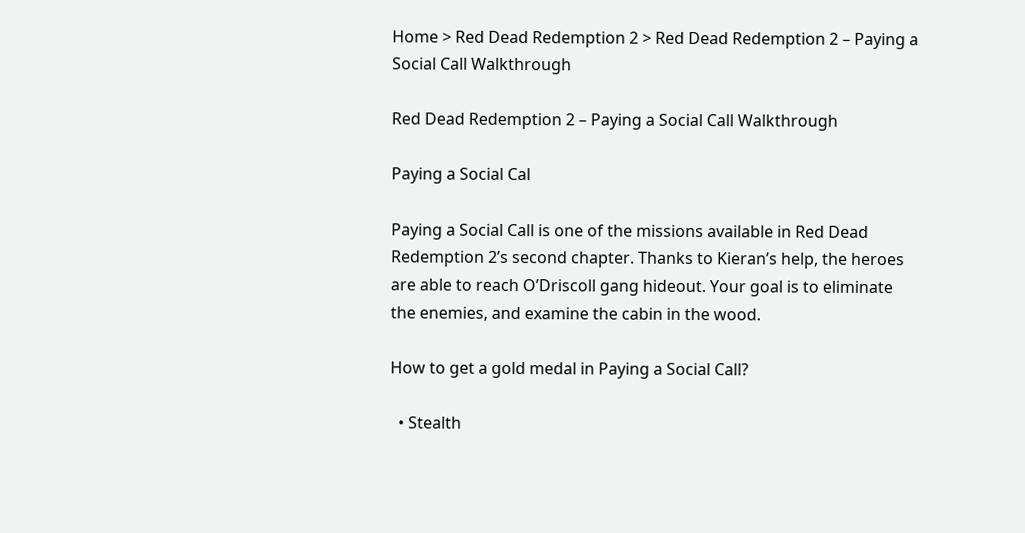Home > Red Dead Redemption 2 > Red Dead Redemption 2 – Paying a Social Call Walkthrough

Red Dead Redemption 2 – Paying a Social Call Walkthrough

Paying a Social Cal

Paying a Social Call is one of the missions available in Red Dead Redemption 2’s second chapter. Thanks to Kieran’s help, the heroes are able to reach O’Driscoll gang hideout. Your goal is to eliminate the enemies, and examine the cabin in the wood.

How to get a gold medal in Paying a Social Call?

  • Stealth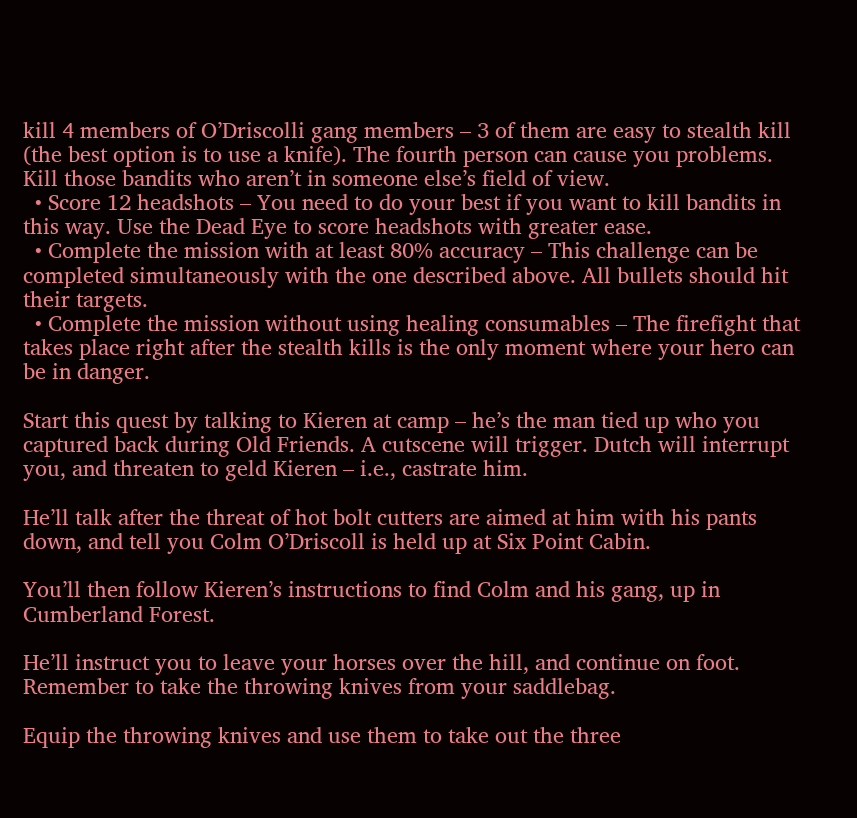kill 4 members of O’Driscolli gang members – 3 of them are easy to stealth kill (the best option is to use a knife). The fourth person can cause you problems. Kill those bandits who aren’t in someone else’s field of view.
  • Score 12 headshots – You need to do your best if you want to kill bandits in this way. Use the Dead Eye to score headshots with greater ease.
  • Complete the mission with at least 80% accuracy – This challenge can be completed simultaneously with the one described above. All bullets should hit their targets.
  • Complete the mission without using healing consumables – The firefight that takes place right after the stealth kills is the only moment where your hero can be in danger.

Start this quest by talking to Kieren at camp – he’s the man tied up who you captured back during Old Friends. A cutscene will trigger. Dutch will interrupt you, and threaten to geld Kieren – i.e., castrate him.

He’ll talk after the threat of hot bolt cutters are aimed at him with his pants down, and tell you Colm O’Driscoll is held up at Six Point Cabin.

You’ll then follow Kieren’s instructions to find Colm and his gang, up in Cumberland Forest.

He’ll instruct you to leave your horses over the hill, and continue on foot. Remember to take the throwing knives from your saddlebag.

Equip the throwing knives and use them to take out the three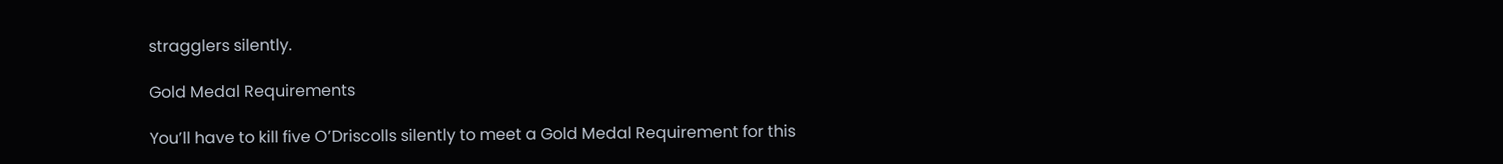stragglers silently.

Gold Medal Requirements

You’ll have to kill five O’Driscolls silently to meet a Gold Medal Requirement for this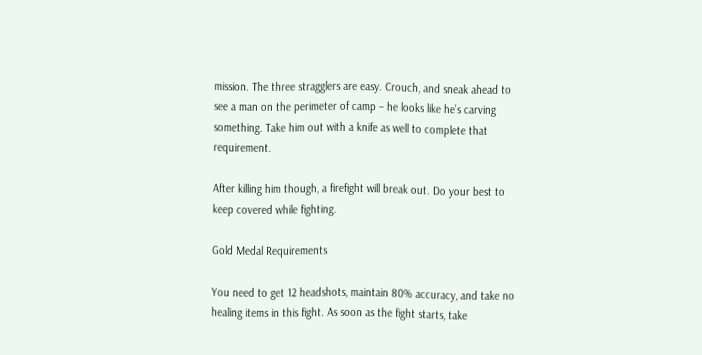mission. The three stragglers are easy. Crouch, and sneak ahead to see a man on the perimeter of camp – he looks like he’s carving something. Take him out with a knife as well to complete that requirement.

After killing him though, a firefight will break out. Do your best to keep covered while fighting.

Gold Medal Requirements

You need to get 12 headshots, maintain 80% accuracy, and take no healing items in this fight. As soon as the fight starts, take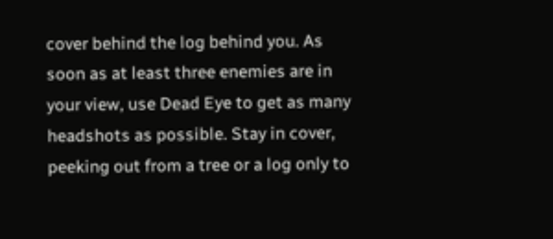cover behind the log behind you. As soon as at least three enemies are in your view, use Dead Eye to get as many headshots as possible. Stay in cover, peeking out from a tree or a log only to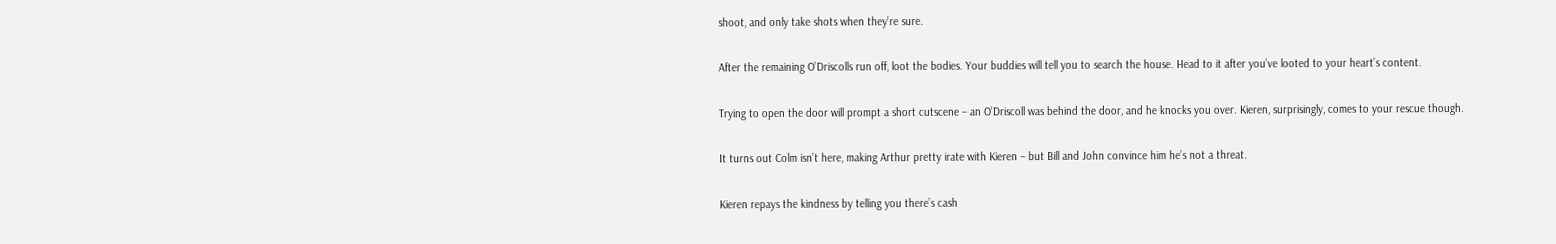shoot, and only take shots when they’re sure.

After the remaining O’Driscolls run off, loot the bodies. Your buddies will tell you to search the house. Head to it after you’ve looted to your heart’s content.

Trying to open the door will prompt a short cutscene – an O’Driscoll was behind the door, and he knocks you over. Kieren, surprisingly, comes to your rescue though.

It turns out Colm isn’t here, making Arthur pretty irate with Kieren – but Bill and John convince him he’s not a threat.

Kieren repays the kindness by telling you there’s cash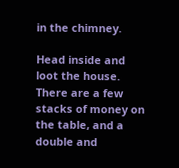in the chimney.

Head inside and loot the house. There are a few stacks of money on the table, and a double and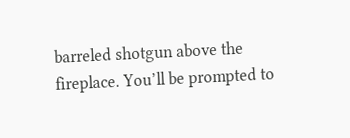barreled shotgun above the fireplace. You’ll be prompted to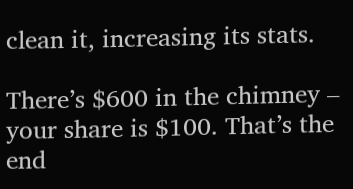clean it, increasing its stats.

There’s $600 in the chimney – your share is $100. That’s the end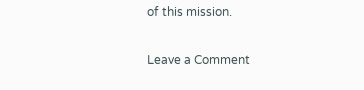of this mission.

Leave a Comment